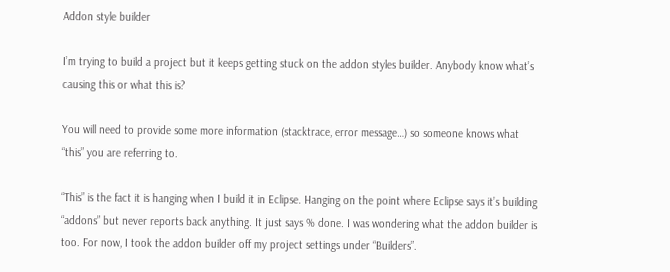Addon style builder

I’m trying to build a project but it keeps getting stuck on the addon styles builder. Anybody know what’s causing this or what this is?

You will need to provide some more information (stacktrace, error message…) so someone knows what “this” you are referring to.

“This” is the fact it is hanging when I build it in Eclipse. Hanging on the point where Eclipse says it’s building “addons” but never reports back anything. It just says % done. I was wondering what the addon builder is too. For now, I took the addon builder off my project settings under “Builders”.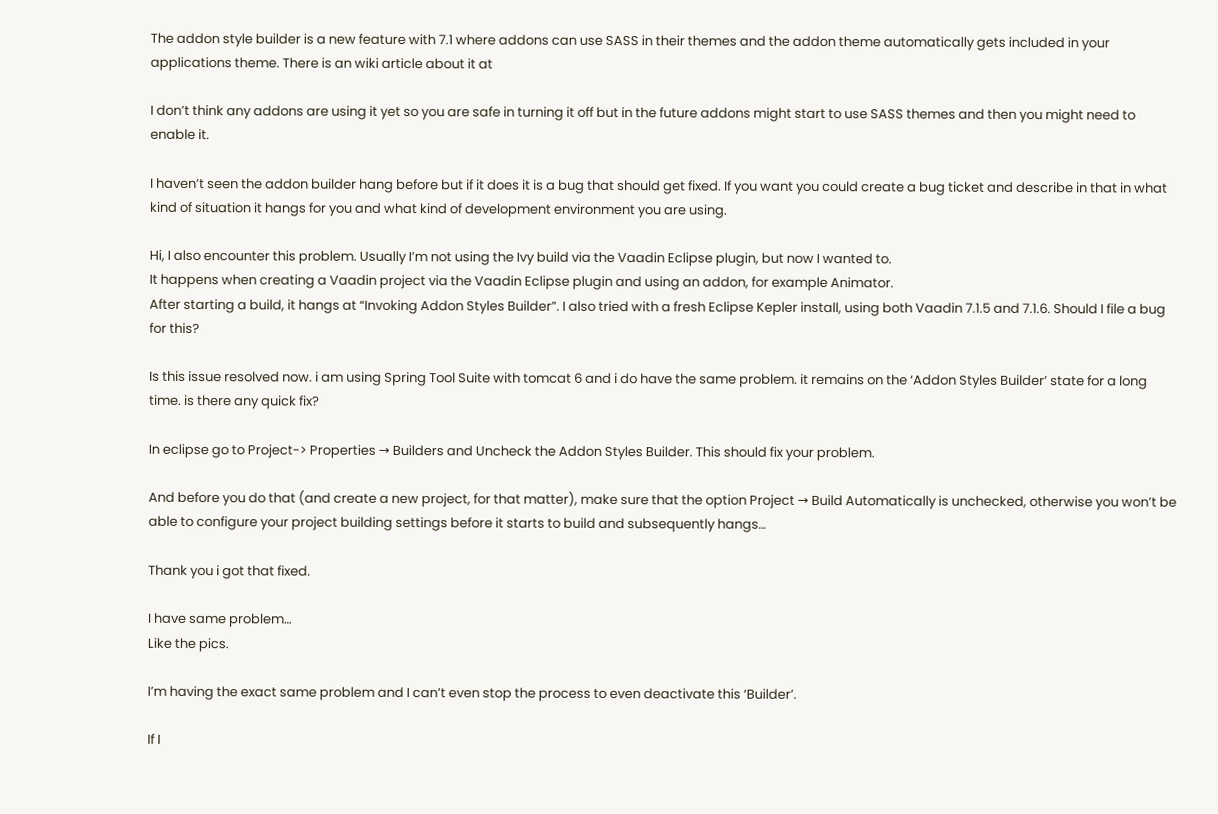The addon style builder is a new feature with 7.1 where addons can use SASS in their themes and the addon theme automatically gets included in your applications theme. There is an wiki article about it at

I don’t think any addons are using it yet so you are safe in turning it off but in the future addons might start to use SASS themes and then you might need to enable it.

I haven’t seen the addon builder hang before but if it does it is a bug that should get fixed. If you want you could create a bug ticket and describe in that in what kind of situation it hangs for you and what kind of development environment you are using.

Hi, I also encounter this problem. Usually I’m not using the Ivy build via the Vaadin Eclipse plugin, but now I wanted to.
It happens when creating a Vaadin project via the Vaadin Eclipse plugin and using an addon, for example Animator.
After starting a build, it hangs at “Invoking Addon Styles Builder”. I also tried with a fresh Eclipse Kepler install, using both Vaadin 7.1.5 and 7.1.6. Should I file a bug for this?

Is this issue resolved now. i am using Spring Tool Suite with tomcat 6 and i do have the same problem. it remains on the ‘Addon Styles Builder’ state for a long time. is there any quick fix?

In eclipse go to Project-> Properties → Builders and Uncheck the Addon Styles Builder. This should fix your problem.

And before you do that (and create a new project, for that matter), make sure that the option Project → Build Automatically is unchecked, otherwise you won’t be able to configure your project building settings before it starts to build and subsequently hangs…

Thank you i got that fixed.

I have same problem…
Like the pics.

I’m having the exact same problem and I can’t even stop the process to even deactivate this ‘Builder’.

If I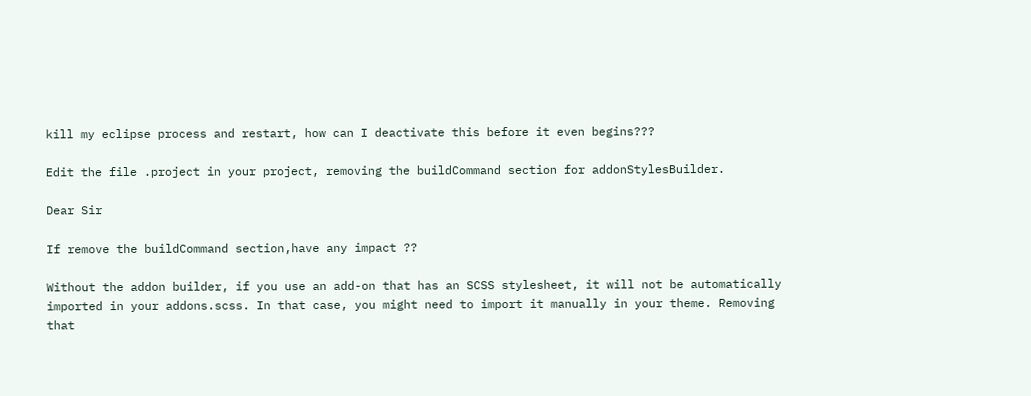kill my eclipse process and restart, how can I deactivate this before it even begins???

Edit the file .project in your project, removing the buildCommand section for addonStylesBuilder.

Dear Sir

If remove the buildCommand section,have any impact ??

Without the addon builder, if you use an add-on that has an SCSS stylesheet, it will not be automatically imported in your addons.scss. In that case, you might need to import it manually in your theme. Removing that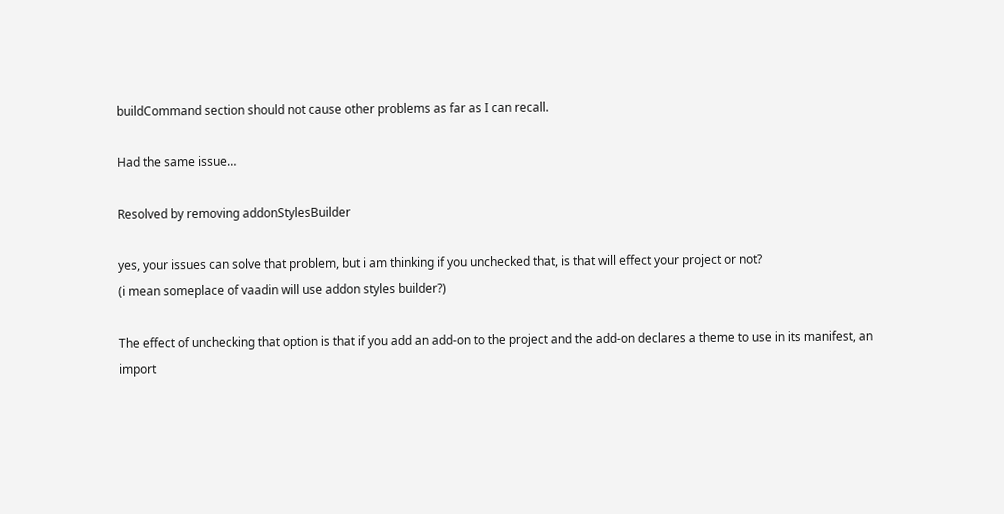buildCommand section should not cause other problems as far as I can recall.

Had the same issue…

Resolved by removing addonStylesBuilder

yes, your issues can solve that problem, but i am thinking if you unchecked that, is that will effect your project or not?
(i mean someplace of vaadin will use addon styles builder?)

The effect of unchecking that option is that if you add an add-on to the project and the add-on declares a theme to use in its manifest, an import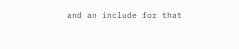and an include for that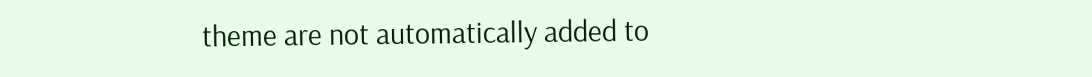theme are not automatically added to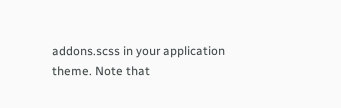addons.scss in your application theme. Note that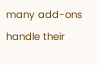many add-ons handle their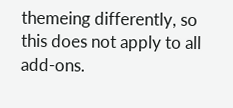themeing differently, so this does not apply to all add-ons.